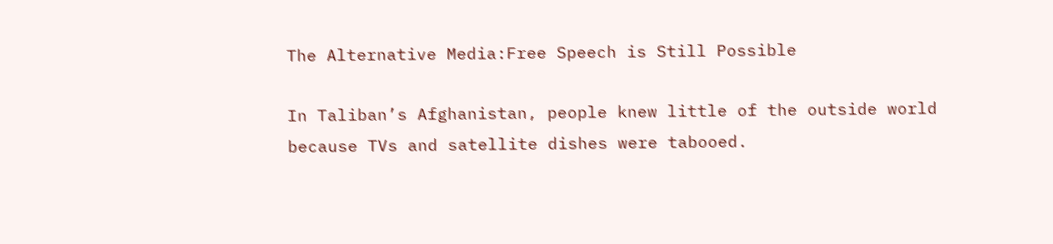The Alternative Media:Free Speech is Still Possible

In Taliban’s Afghanistan, people knew little of the outside world because TVs and satellite dishes were tabooed.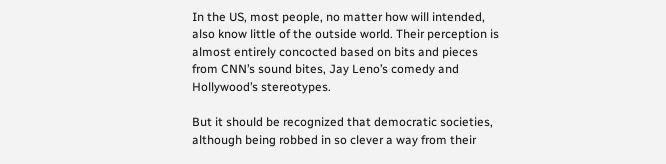In the US, most people, no matter how will intended, also know little of the outside world. Their perception is almost entirely concocted based on bits and pieces from CNN’s sound bites, Jay Leno’s comedy and Hollywood’s stereotypes.

But it should be recognized that democratic societies, although being robbed in so clever a way from their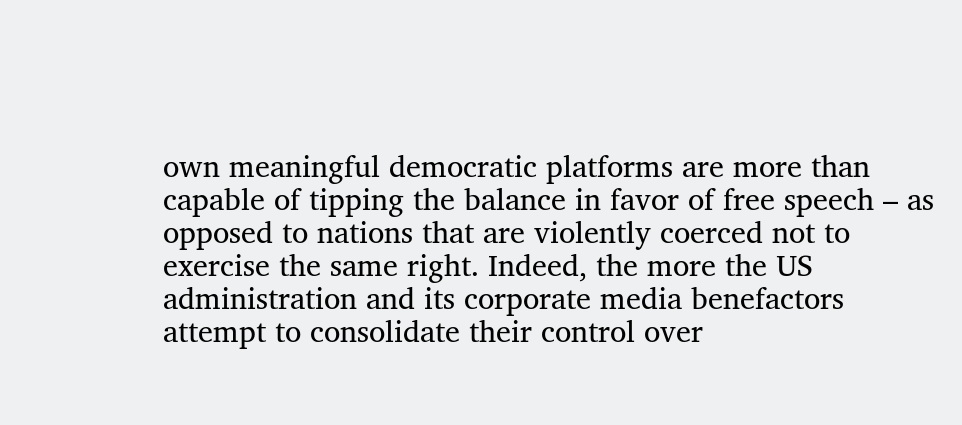own meaningful democratic platforms are more than capable of tipping the balance in favor of free speech – as opposed to nations that are violently coerced not to exercise the same right. Indeed, the more the US administration and its corporate media benefactors attempt to consolidate their control over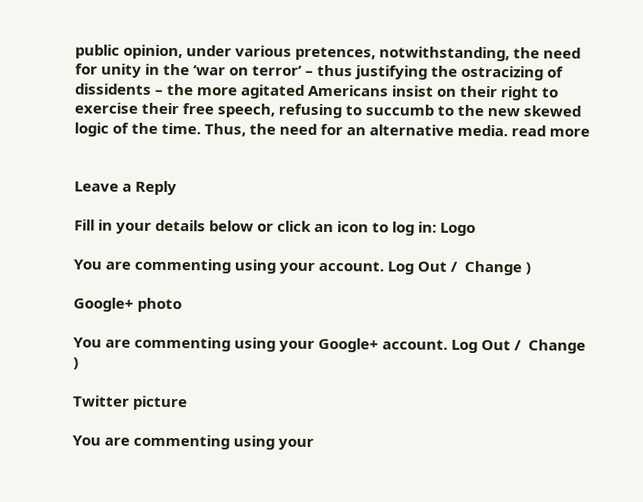public opinion, under various pretences, notwithstanding, the need for unity in the ‘war on terror’ – thus justifying the ostracizing of dissidents – the more agitated Americans insist on their right to exercise their free speech, refusing to succumb to the new skewed logic of the time. Thus, the need for an alternative media. read more


Leave a Reply

Fill in your details below or click an icon to log in: Logo

You are commenting using your account. Log Out /  Change )

Google+ photo

You are commenting using your Google+ account. Log Out /  Change )

Twitter picture

You are commenting using your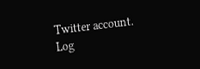Twitter account. Log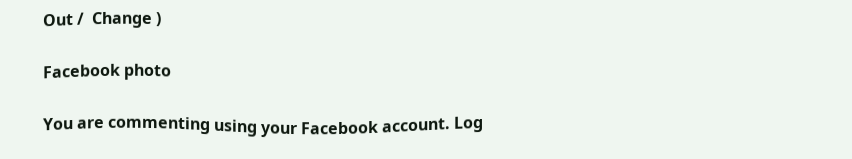Out /  Change )

Facebook photo

You are commenting using your Facebook account. Log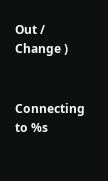Out /  Change )


Connecting to %s